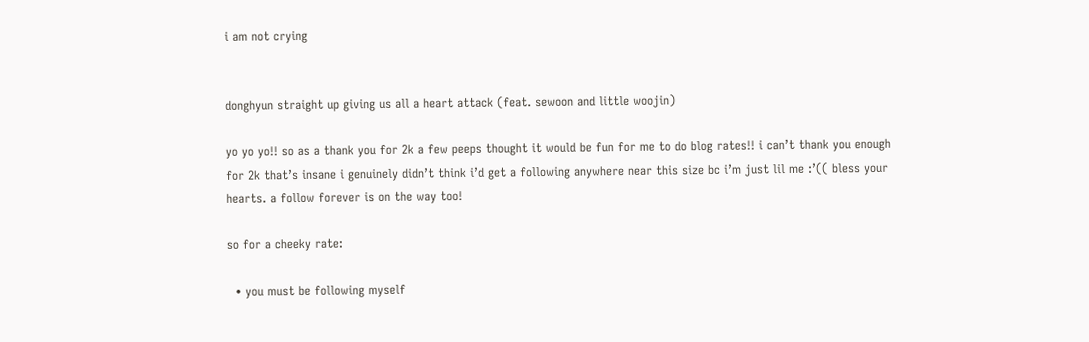i am not crying


donghyun straight up giving us all a heart attack (feat. sewoon and little woojin)

yo yo yo!! so as a thank you for 2k a few peeps thought it would be fun for me to do blog rates!! i can’t thank you enough for 2k that’s insane i genuinely didn’t think i’d get a following anywhere near this size bc i’m just lil me :’(( bless your hearts. a follow forever is on the way too!

so for a cheeky rate:

  • you must be following myself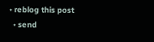• reblog this post
  • send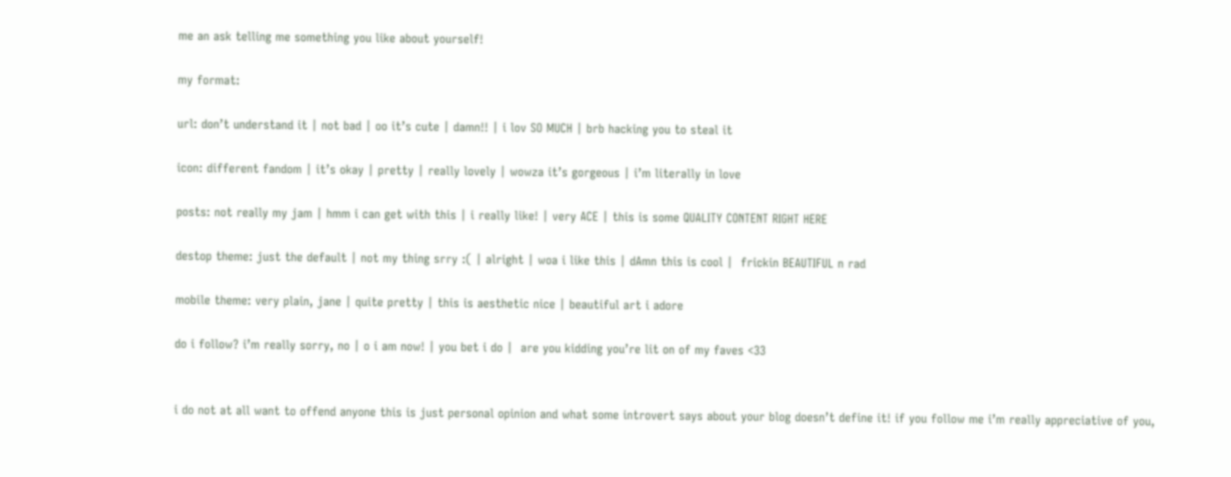me an ask telling me something you like about yourself!

my format:

url: don’t understand it | not bad | oo it’s cute | damn!! | i lov SO MUCH | brb hacking you to steal it

icon: different fandom | it’s okay | pretty | really lovely | wowza it’s gorgeous | i’m literally in love

posts: not really my jam | hmm i can get with this | i really like! | very ACE | this is some QUALITY CONTENT RIGHT HERE

destop theme: just the default | not my thing srry :( | alright | woa i like this | dAmn this is cool |  frickin BEAUTIFUL n rad

mobile theme: very plain, jane | quite pretty | this is aesthetic nice | beautiful art i adore

do i follow? i’m really sorry, no | o i am now! | you bet i do |  are you kidding you’re lit on of my faves <33


i do not at all want to offend anyone this is just personal opinion and what some introvert says about your blog doesn’t define it! if you follow me i’m really appreciative of you,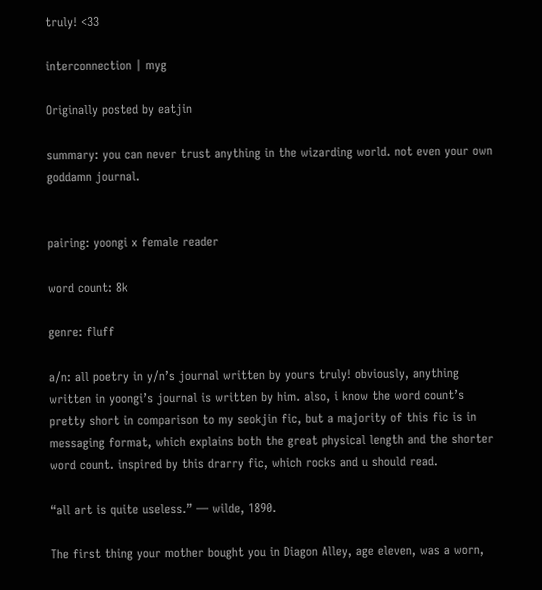truly! <33

interconnection | myg

Originally posted by eatjin

summary: you can never trust anything in the wizarding world. not even your own goddamn journal.


pairing: yoongi x female reader

word count: 8k

genre: fluff

a/n: all poetry in y/n’s journal written by yours truly! obviously, anything written in yoongi’s journal is written by him. also, i know the word count’s pretty short in comparison to my seokjin fic, but a majority of this fic is in messaging format, which explains both the great physical length and the shorter word count. inspired by this drarry fic, which rocks and u should read.

“all art is quite useless.” — wilde, 1890.

The first thing your mother bought you in Diagon Alley, age eleven, was a worn,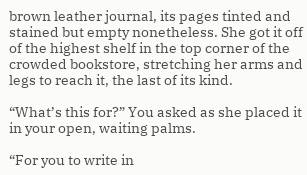brown leather journal, its pages tinted and stained but empty nonetheless. She got it off of the highest shelf in the top corner of the crowded bookstore, stretching her arms and legs to reach it, the last of its kind.

“What’s this for?” You asked as she placed it in your open, waiting palms.

“For you to write in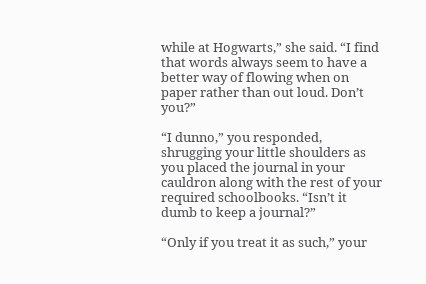while at Hogwarts,” she said. “I find that words always seem to have a better way of flowing when on paper rather than out loud. Don’t you?”

“I dunno,” you responded, shrugging your little shoulders as you placed the journal in your cauldron along with the rest of your required schoolbooks. “Isn’t it dumb to keep a journal?”

“Only if you treat it as such,” your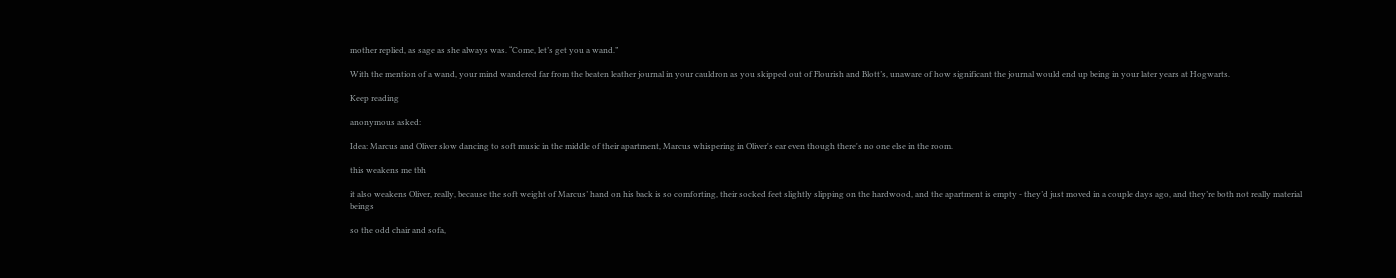mother replied, as sage as she always was. “Come, let’s get you a wand.”

With the mention of a wand, your mind wandered far from the beaten leather journal in your cauldron as you skipped out of Flourish and Blott’s, unaware of how significant the journal would end up being in your later years at Hogwarts.

Keep reading

anonymous asked:

Idea: Marcus and Oliver slow dancing to soft music in the middle of their apartment, Marcus whispering in Oliver's ear even though there's no one else in the room.

this weakens me tbh

it also weakens Oliver, really, because the soft weight of Marcus’ hand on his back is so comforting, their socked feet slightly slipping on the hardwood, and the apartment is empty - they’d just moved in a couple days ago, and they’re both not really material beings

so the odd chair and sofa,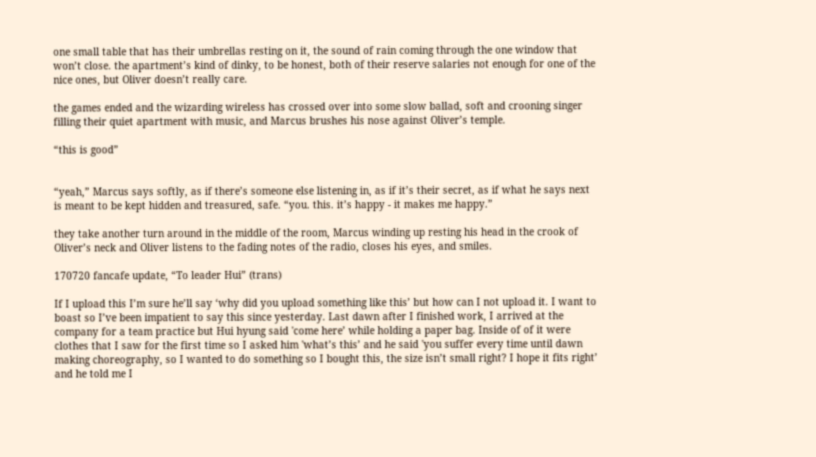one small table that has their umbrellas resting on it, the sound of rain coming through the one window that won’t close. the apartment’s kind of dinky, to be honest, both of their reserve salaries not enough for one of the nice ones, but Oliver doesn’t really care.

the games ended and the wizarding wireless has crossed over into some slow ballad, soft and crooning singer filling their quiet apartment with music, and Marcus brushes his nose against Oliver’s temple.

“this is good”


“yeah,” Marcus says softly, as if there’s someone else listening in, as if it’s their secret, as if what he says next is meant to be kept hidden and treasured, safe. “you. this. it’s happy - it makes me happy.”

they take another turn around in the middle of the room, Marcus winding up resting his head in the crook of Oliver’s neck and Oliver listens to the fading notes of the radio, closes his eyes, and smiles.

170720 fancafe update, “To leader Hui” (trans)

If I upload this I’m sure he’ll say ‘why did you upload something like this’ but how can I not upload it. I want to boast so I’ve been impatient to say this since yesterday. Last dawn after I finished work, I arrived at the company for a team practice but Hui hyung said 'come here’ while holding a paper bag. Inside of of it were clothes that I saw for the first time so I asked him 'what’s this’ and he said 'you suffer every time until dawn making choreography, so I wanted to do something so I bought this, the size isn’t small right? I hope it fits right’ and he told me I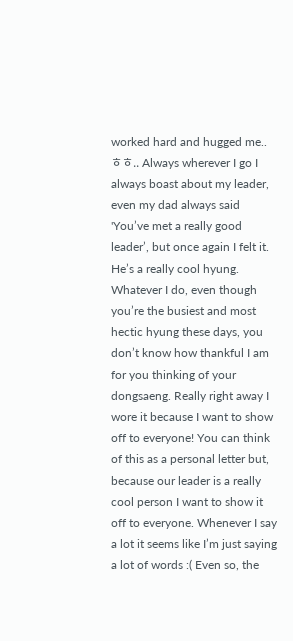worked hard and hugged me.. ㅎㅎ.. Always wherever I go I always boast about my leader, even my dad always said 'You’ve met a really good leader’, but once again I felt it. He’s a really cool hyung. Whatever I do, even though you’re the busiest and most hectic hyung these days, you don’t know how thankful I am for you thinking of your dongsaeng. Really right away I wore it because I want to show off to everyone! You can think of this as a personal letter but, because our leader is a really cool person I want to show it off to everyone. Whenever I say a lot it seems like I’m just saying a lot of words :( Even so, the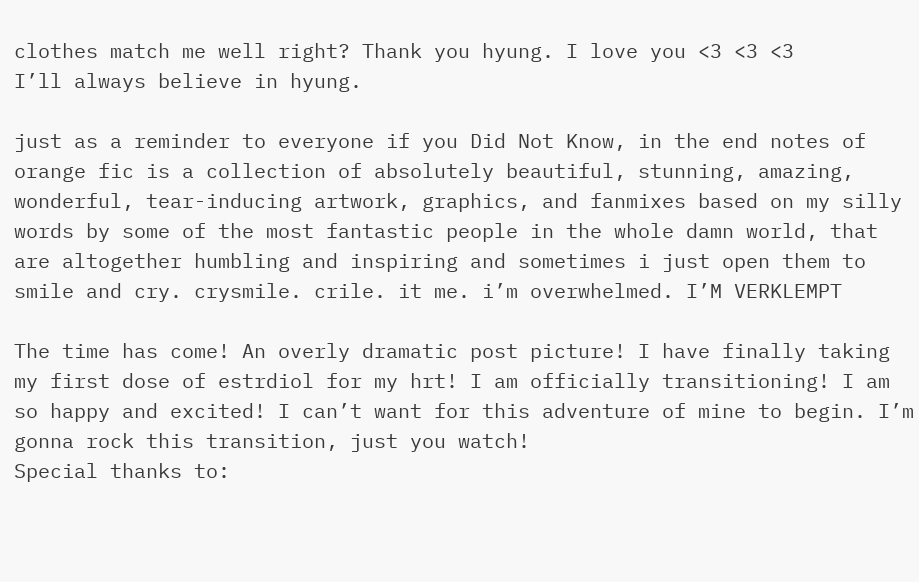clothes match me well right? Thank you hyung. I love you <3 <3 <3
I’ll always believe in hyung.

just as a reminder to everyone if you Did Not Know, in the end notes of orange fic is a collection of absolutely beautiful, stunning, amazing, wonderful, tear-inducing artwork, graphics, and fanmixes based on my silly words by some of the most fantastic people in the whole damn world, that are altogether humbling and inspiring and sometimes i just open them to smile and cry. crysmile. crile. it me. i’m overwhelmed. I’M VERKLEMPT

The time has come! An overly dramatic post picture! I have finally taking my first dose of estrdiol for my hrt! I am officially transitioning! I am so happy and excited! I can’t want for this adventure of mine to begin. I’m gonna rock this transition, just you watch!
Special thanks to: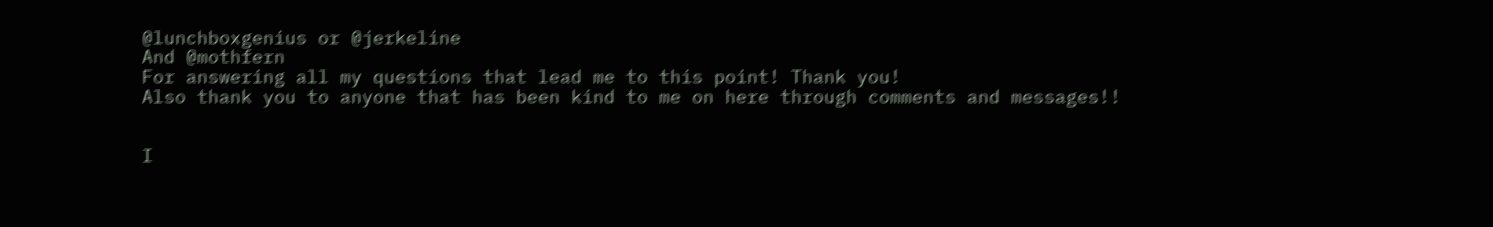@lunchboxgenius or @jerkeline
And @mothfern
For answering all my questions that lead me to this point! Thank you!
Also thank you to anyone that has been kind to me on here through comments and messages!!


I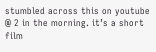stumbled across this on youtube @ 2 in the morning. it’s a short film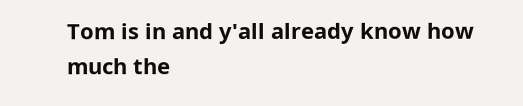Tom is in and y'all already know how much the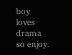boy loves drama so enjoy.